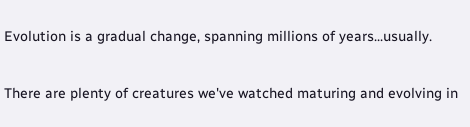Evolution is a gradual change, spanning millions of years...usually.

There are plenty of creatures we've watched maturing and evolving in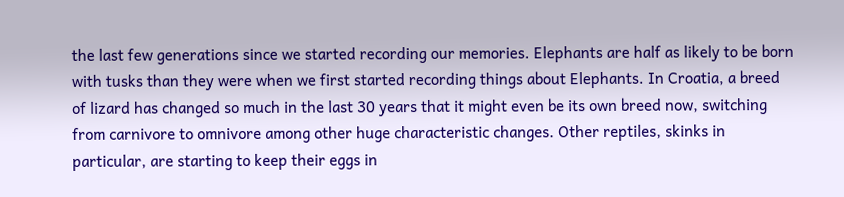the last few generations since we started recording our memories. Elephants are half as likely to be born with tusks than they were when we first started recording things about Elephants. In Croatia, a breed of lizard has changed so much in the last 30 years that it might even be its own breed now, switching from carnivore to omnivore among other huge characteristic changes. Other reptiles, skinks in particular, are starting to keep their eggs in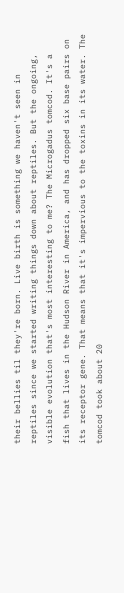their bellies til they're born. Live birth is something we haven't seen in reptiles since we started writing things down about reptiles. But the ongoing, visible evolution that's most interesting to me? The Microgadus tomcod. It's a fish that lives in the Hudson River in America, and has dropped six base pairs on its receptor gene. That means that it's impervious to the toxins in its water. The tomcod took about 20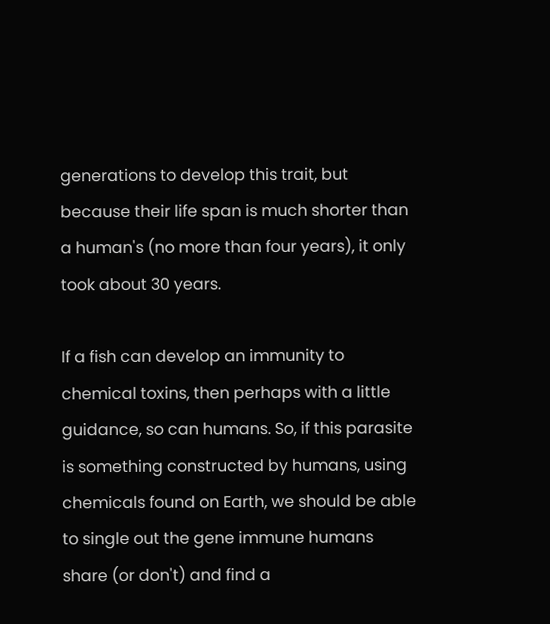generations to develop this trait, but because their life span is much shorter than a human's (no more than four years), it only took about 30 years.

If a fish can develop an immunity to chemical toxins, then perhaps with a little guidance, so can humans. So, if this parasite is something constructed by humans, using chemicals found on Earth, we should be able to single out the gene immune humans share (or don't) and find a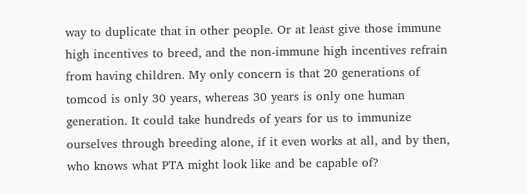way to duplicate that in other people. Or at least give those immune high incentives to breed, and the non-immune high incentives refrain from having children. My only concern is that 20 generations of tomcod is only 30 years, whereas 30 years is only one human generation. It could take hundreds of years for us to immunize ourselves through breeding alone, if it even works at all, and by then, who knows what PTA might look like and be capable of?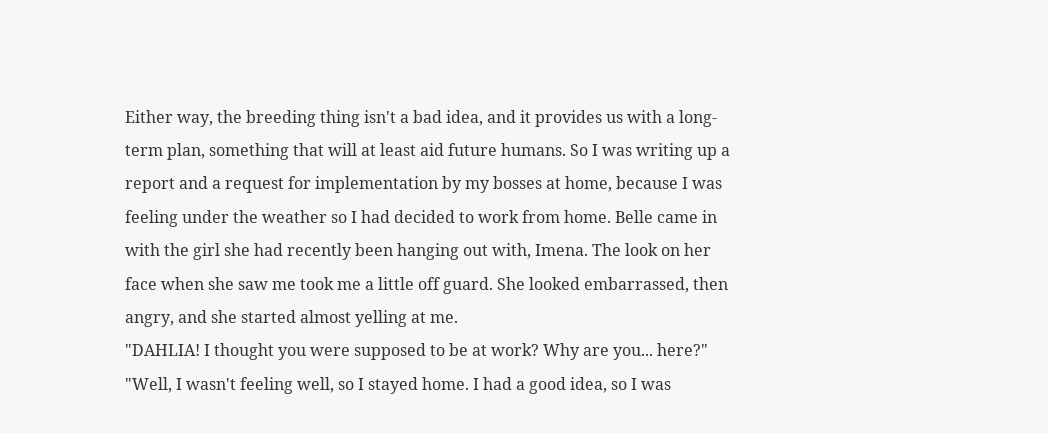Either way, the breeding thing isn't a bad idea, and it provides us with a long-term plan, something that will at least aid future humans. So I was writing up a report and a request for implementation by my bosses at home, because I was feeling under the weather so I had decided to work from home. Belle came in with the girl she had recently been hanging out with, Imena. The look on her face when she saw me took me a little off guard. She looked embarrassed, then angry, and she started almost yelling at me.
"DAHLIA! I thought you were supposed to be at work? Why are you... here?"
"Well, I wasn't feeling well, so I stayed home. I had a good idea, so I was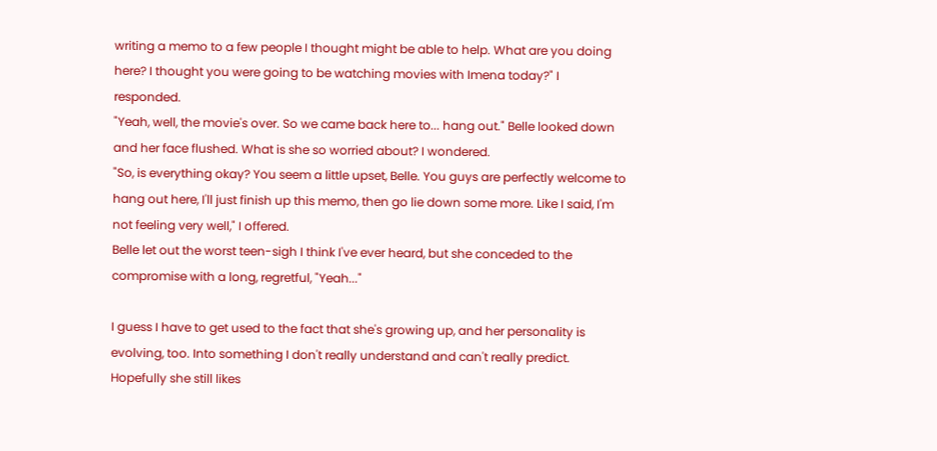writing a memo to a few people I thought might be able to help. What are you doing here? I thought you were going to be watching movies with Imena today?" I responded.
"Yeah, well, the movie's over. So we came back here to... hang out." Belle looked down and her face flushed. What is she so worried about? I wondered.
"So, is everything okay? You seem a little upset, Belle. You guys are perfectly welcome to hang out here, I'll just finish up this memo, then go lie down some more. Like I said, I'm not feeling very well," I offered.
Belle let out the worst teen-sigh I think I've ever heard, but she conceded to the compromise with a long, regretful, "Yeah..."

I guess I have to get used to the fact that she's growing up, and her personality is evolving, too. Into something I don't really understand and can't really predict. Hopefully she still likes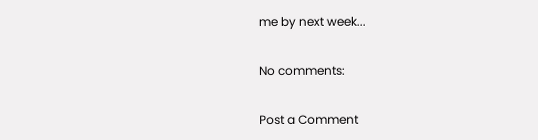me by next week...

No comments:

Post a Comment